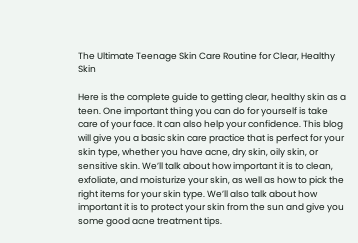The Ultimate Teenage Skin Care Routine for Clear, Healthy Skin

Here is the complete guide to getting clear, healthy skin as a teen. One important thing you can do for yourself is take care of your face. It can also help your confidence. This blog will give you a basic skin care practice that is perfect for your skin type, whether you have acne, dry skin, oily skin, or sensitive skin. We’ll talk about how important it is to clean, exfoliate, and moisturize your skin, as well as how to pick the right items for your skin type. We’ll also talk about how important it is to protect your skin from the sun and give you some good acne treatment tips.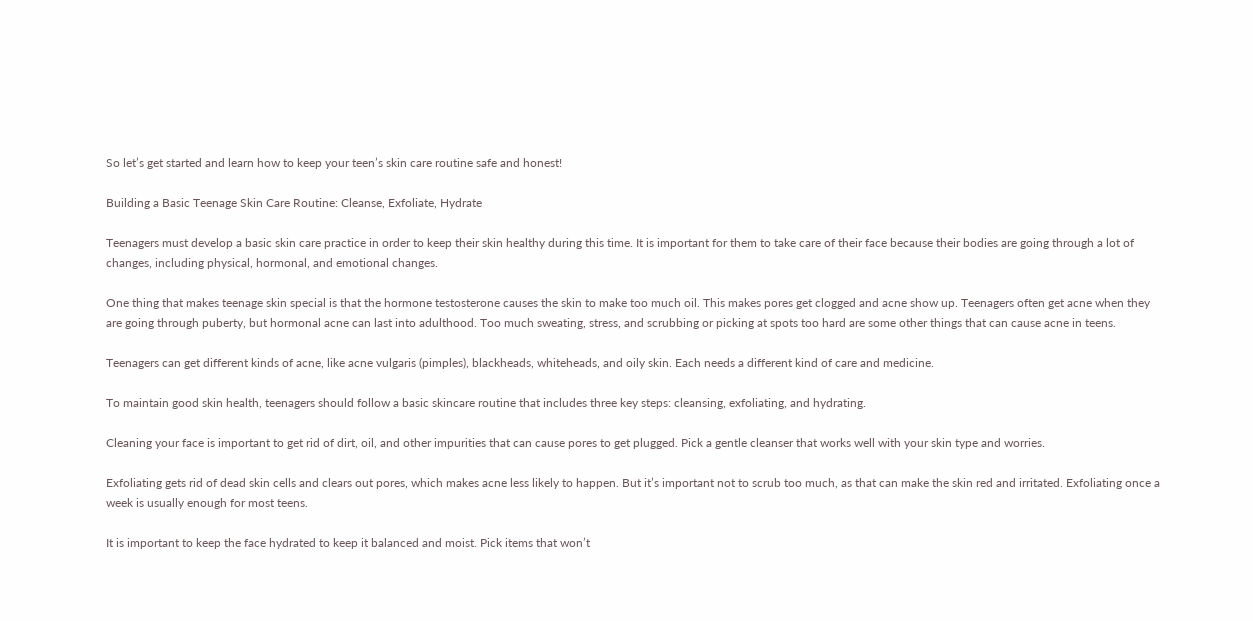So let’s get started and learn how to keep your teen’s skin care routine safe and honest!

Building a Basic Teenage Skin Care Routine: Cleanse, Exfoliate, Hydrate

Teenagers must develop a basic skin care practice in order to keep their skin healthy during this time. It is important for them to take care of their face because their bodies are going through a lot of changes, including physical, hormonal, and emotional changes.

One thing that makes teenage skin special is that the hormone testosterone causes the skin to make too much oil. This makes pores get clogged and acne show up. Teenagers often get acne when they are going through puberty, but hormonal acne can last into adulthood. Too much sweating, stress, and scrubbing or picking at spots too hard are some other things that can cause acne in teens.

Teenagers can get different kinds of acne, like acne vulgaris (pimples), blackheads, whiteheads, and oily skin. Each needs a different kind of care and medicine.

To maintain good skin health, teenagers should follow a basic skincare routine that includes three key steps: cleansing, exfoliating, and hydrating.

Cleaning your face is important to get rid of dirt, oil, and other impurities that can cause pores to get plugged. Pick a gentle cleanser that works well with your skin type and worries.

Exfoliating gets rid of dead skin cells and clears out pores, which makes acne less likely to happen. But it’s important not to scrub too much, as that can make the skin red and irritated. Exfoliating once a week is usually enough for most teens.

It is important to keep the face hydrated to keep it balanced and moist. Pick items that won’t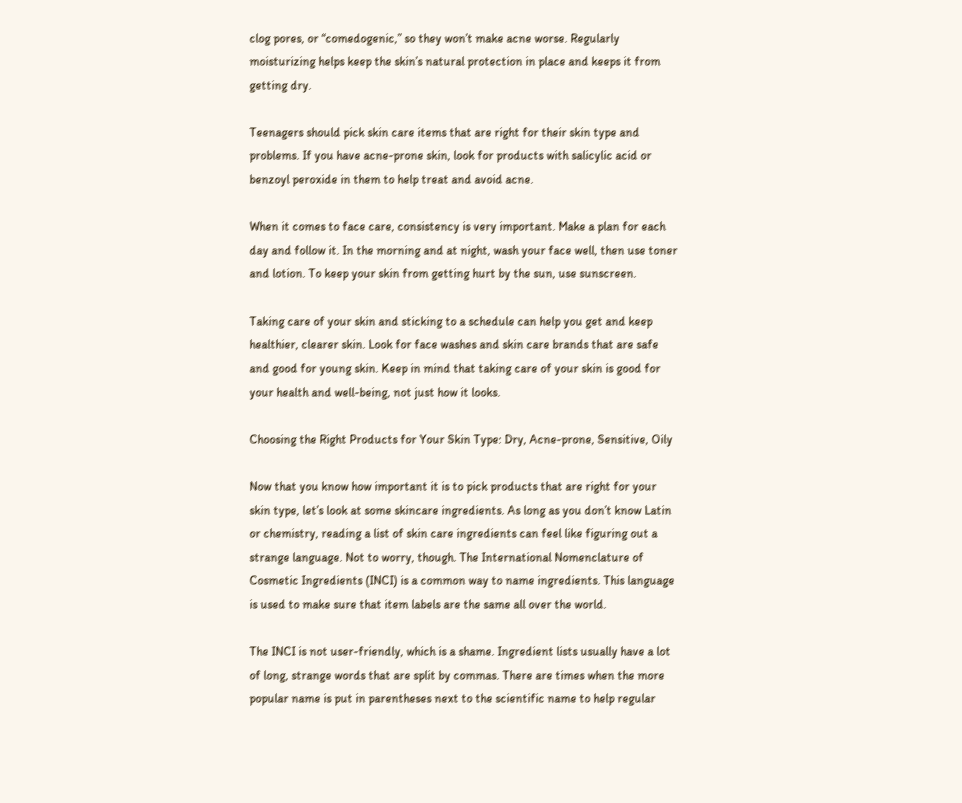clog pores, or “comedogenic,” so they won’t make acne worse. Regularly moisturizing helps keep the skin’s natural protection in place and keeps it from getting dry.

Teenagers should pick skin care items that are right for their skin type and problems. If you have acne-prone skin, look for products with salicylic acid or benzoyl peroxide in them to help treat and avoid acne.

When it comes to face care, consistency is very important. Make a plan for each day and follow it. In the morning and at night, wash your face well, then use toner and lotion. To keep your skin from getting hurt by the sun, use sunscreen.

Taking care of your skin and sticking to a schedule can help you get and keep healthier, clearer skin. Look for face washes and skin care brands that are safe and good for young skin. Keep in mind that taking care of your skin is good for your health and well-being, not just how it looks.

Choosing the Right Products for Your Skin Type: Dry, Acne-prone, Sensitive, Oily

Now that you know how important it is to pick products that are right for your skin type, let’s look at some skincare ingredients. As long as you don’t know Latin or chemistry, reading a list of skin care ingredients can feel like figuring out a strange language. Not to worry, though. The International Nomenclature of Cosmetic Ingredients (INCI) is a common way to name ingredients. This language is used to make sure that item labels are the same all over the world.

The INCI is not user-friendly, which is a shame. Ingredient lists usually have a lot of long, strange words that are split by commas. There are times when the more popular name is put in parentheses next to the scientific name to help regular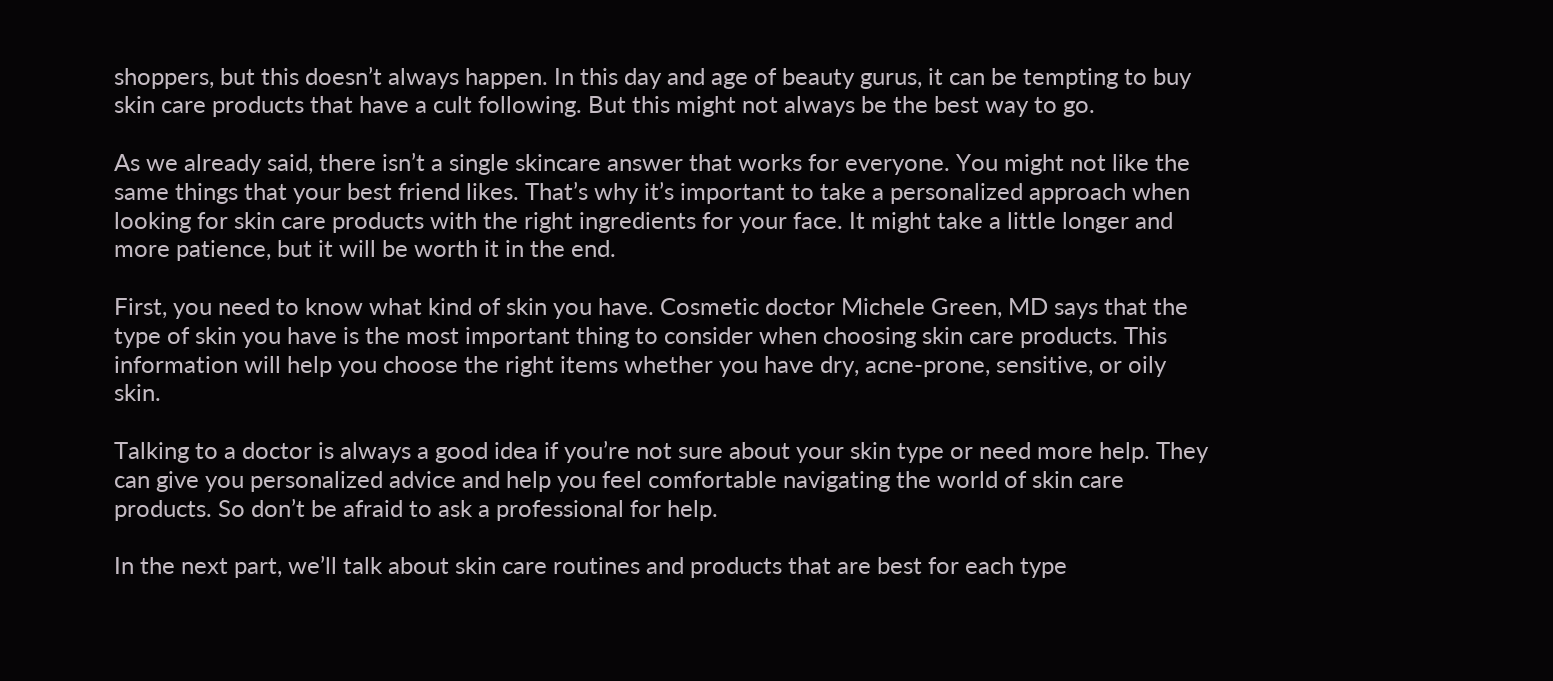shoppers, but this doesn’t always happen. In this day and age of beauty gurus, it can be tempting to buy skin care products that have a cult following. But this might not always be the best way to go.

As we already said, there isn’t a single skincare answer that works for everyone. You might not like the same things that your best friend likes. That’s why it’s important to take a personalized approach when looking for skin care products with the right ingredients for your face. It might take a little longer and more patience, but it will be worth it in the end.

First, you need to know what kind of skin you have. Cosmetic doctor Michele Green, MD says that the type of skin you have is the most important thing to consider when choosing skin care products. This information will help you choose the right items whether you have dry, acne-prone, sensitive, or oily skin.

Talking to a doctor is always a good idea if you’re not sure about your skin type or need more help. They can give you personalized advice and help you feel comfortable navigating the world of skin care products. So don’t be afraid to ask a professional for help.

In the next part, we’ll talk about skin care routines and products that are best for each type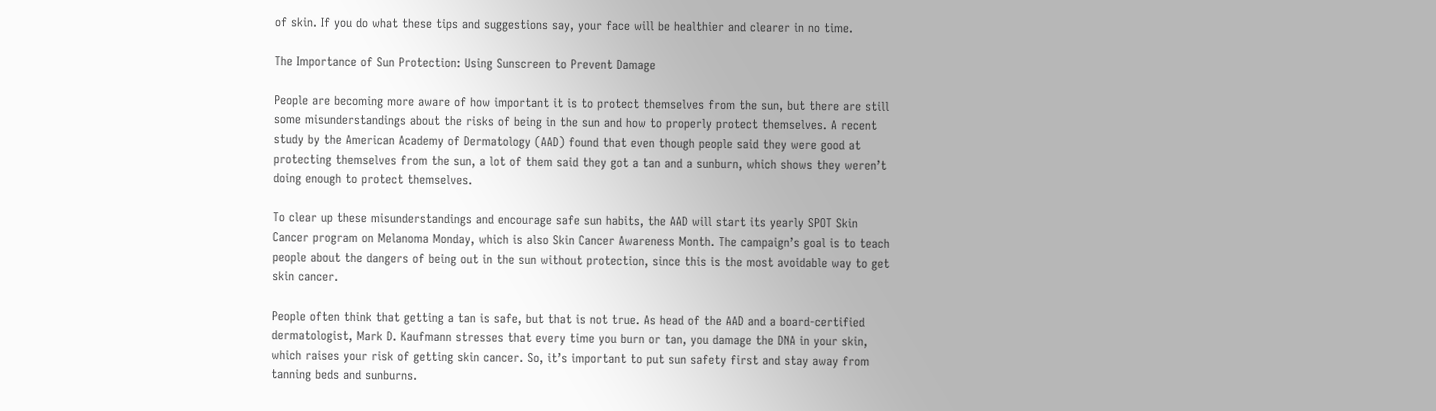of skin. If you do what these tips and suggestions say, your face will be healthier and clearer in no time.

The Importance of Sun Protection: Using Sunscreen to Prevent Damage

People are becoming more aware of how important it is to protect themselves from the sun, but there are still some misunderstandings about the risks of being in the sun and how to properly protect themselves. A recent study by the American Academy of Dermatology (AAD) found that even though people said they were good at protecting themselves from the sun, a lot of them said they got a tan and a sunburn, which shows they weren’t doing enough to protect themselves.

To clear up these misunderstandings and encourage safe sun habits, the AAD will start its yearly SPOT Skin Cancer program on Melanoma Monday, which is also Skin Cancer Awareness Month. The campaign’s goal is to teach people about the dangers of being out in the sun without protection, since this is the most avoidable way to get skin cancer.

People often think that getting a tan is safe, but that is not true. As head of the AAD and a board-certified dermatologist, Mark D. Kaufmann stresses that every time you burn or tan, you damage the DNA in your skin, which raises your risk of getting skin cancer. So, it’s important to put sun safety first and stay away from tanning beds and sunburns.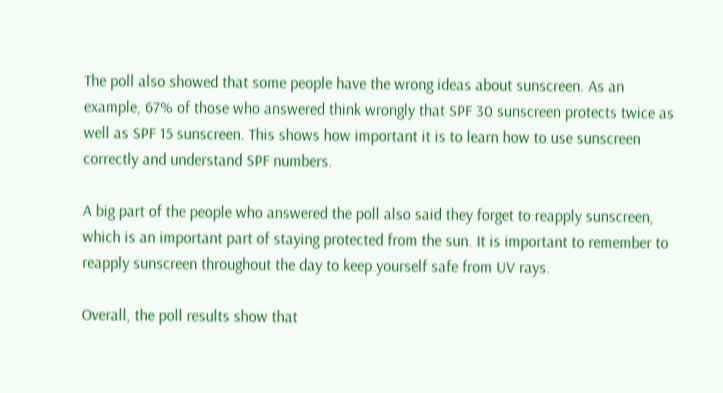The poll also showed that some people have the wrong ideas about sunscreen. As an example, 67% of those who answered think wrongly that SPF 30 sunscreen protects twice as well as SPF 15 sunscreen. This shows how important it is to learn how to use sunscreen correctly and understand SPF numbers.

A big part of the people who answered the poll also said they forget to reapply sunscreen, which is an important part of staying protected from the sun. It is important to remember to reapply sunscreen throughout the day to keep yourself safe from UV rays.

Overall, the poll results show that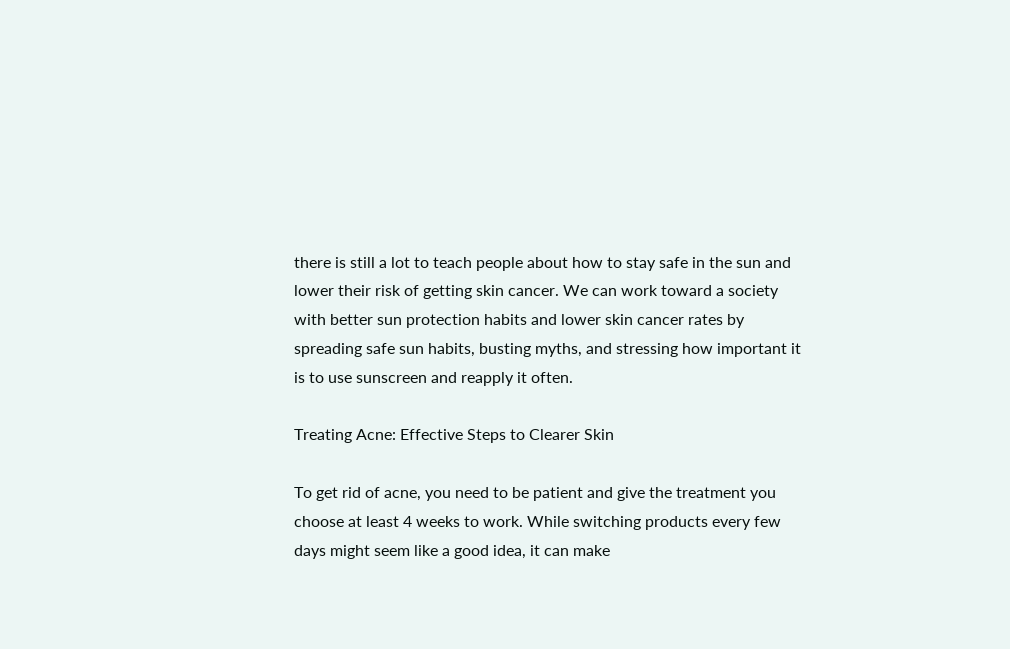there is still a lot to teach people about how to stay safe in the sun and lower their risk of getting skin cancer. We can work toward a society with better sun protection habits and lower skin cancer rates by spreading safe sun habits, busting myths, and stressing how important it is to use sunscreen and reapply it often.

Treating Acne: Effective Steps to Clearer Skin

To get rid of acne, you need to be patient and give the treatment you choose at least 4 weeks to work. While switching products every few days might seem like a good idea, it can make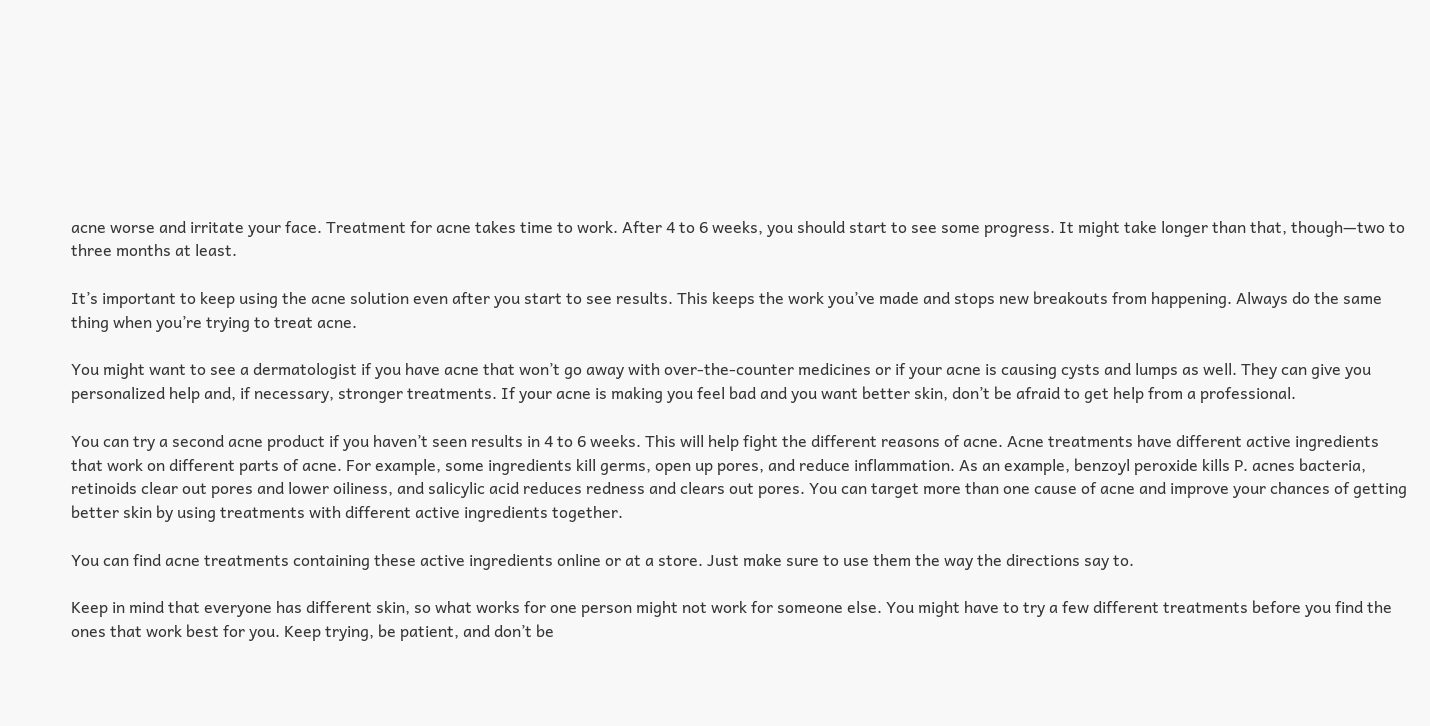acne worse and irritate your face. Treatment for acne takes time to work. After 4 to 6 weeks, you should start to see some progress. It might take longer than that, though—two to three months at least.

It’s important to keep using the acne solution even after you start to see results. This keeps the work you’ve made and stops new breakouts from happening. Always do the same thing when you’re trying to treat acne.

You might want to see a dermatologist if you have acne that won’t go away with over-the-counter medicines or if your acne is causing cysts and lumps as well. They can give you personalized help and, if necessary, stronger treatments. If your acne is making you feel bad and you want better skin, don’t be afraid to get help from a professional.

You can try a second acne product if you haven’t seen results in 4 to 6 weeks. This will help fight the different reasons of acne. Acne treatments have different active ingredients that work on different parts of acne. For example, some ingredients kill germs, open up pores, and reduce inflammation. As an example, benzoyl peroxide kills P. acnes bacteria, retinoids clear out pores and lower oiliness, and salicylic acid reduces redness and clears out pores. You can target more than one cause of acne and improve your chances of getting better skin by using treatments with different active ingredients together.

You can find acne treatments containing these active ingredients online or at a store. Just make sure to use them the way the directions say to.

Keep in mind that everyone has different skin, so what works for one person might not work for someone else. You might have to try a few different treatments before you find the ones that work best for you. Keep trying, be patient, and don’t be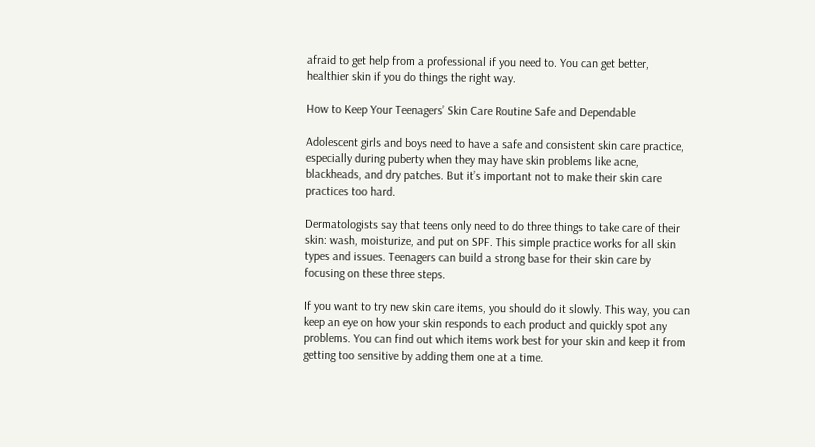afraid to get help from a professional if you need to. You can get better, healthier skin if you do things the right way.

How to Keep Your Teenagers’ Skin Care Routine Safe and Dependable

Adolescent girls and boys need to have a safe and consistent skin care practice, especially during puberty when they may have skin problems like acne, blackheads, and dry patches. But it’s important not to make their skin care practices too hard.

Dermatologists say that teens only need to do three things to take care of their skin: wash, moisturize, and put on SPF. This simple practice works for all skin types and issues. Teenagers can build a strong base for their skin care by focusing on these three steps.

If you want to try new skin care items, you should do it slowly. This way, you can keep an eye on how your skin responds to each product and quickly spot any problems. You can find out which items work best for your skin and keep it from getting too sensitive by adding them one at a time.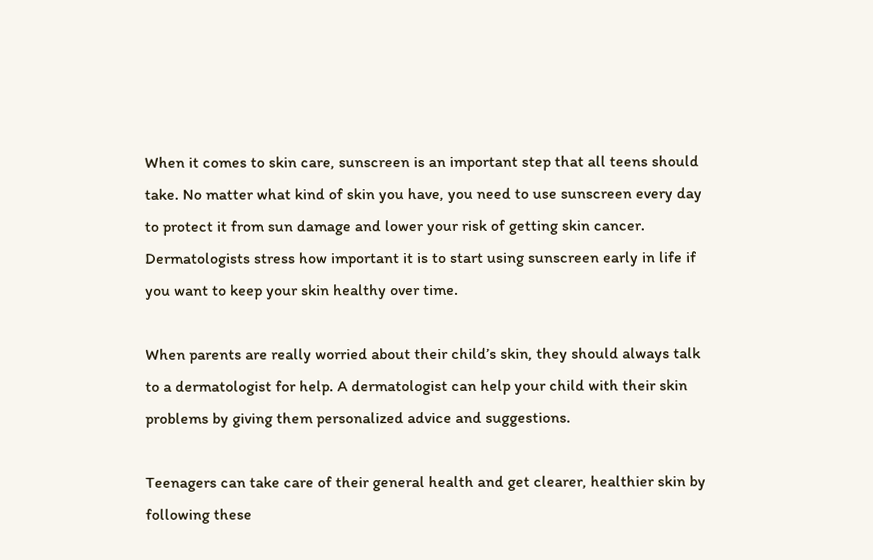When it comes to skin care, sunscreen is an important step that all teens should take. No matter what kind of skin you have, you need to use sunscreen every day to protect it from sun damage and lower your risk of getting skin cancer. Dermatologists stress how important it is to start using sunscreen early in life if you want to keep your skin healthy over time.

When parents are really worried about their child’s skin, they should always talk to a dermatologist for help. A dermatologist can help your child with their skin problems by giving them personalized advice and suggestions.

Teenagers can take care of their general health and get clearer, healthier skin by following these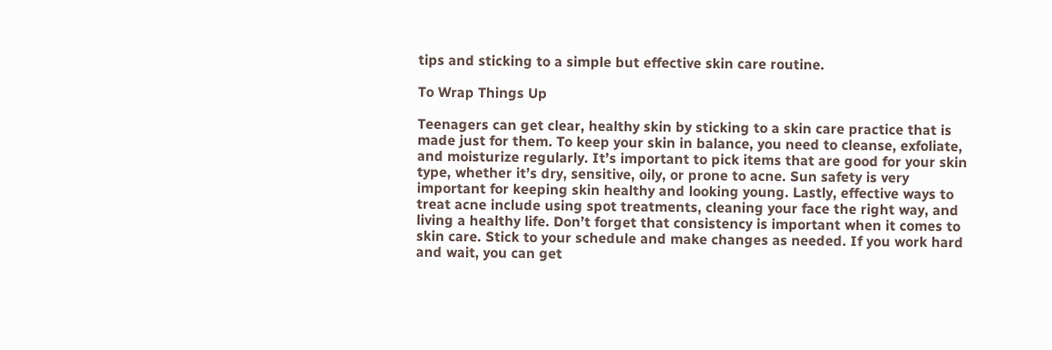tips and sticking to a simple but effective skin care routine.

To Wrap Things Up

Teenagers can get clear, healthy skin by sticking to a skin care practice that is made just for them. To keep your skin in balance, you need to cleanse, exfoliate, and moisturize regularly. It’s important to pick items that are good for your skin type, whether it’s dry, sensitive, oily, or prone to acne. Sun safety is very important for keeping skin healthy and looking young. Lastly, effective ways to treat acne include using spot treatments, cleaning your face the right way, and living a healthy life. Don’t forget that consistency is important when it comes to skin care. Stick to your schedule and make changes as needed. If you work hard and wait, you can get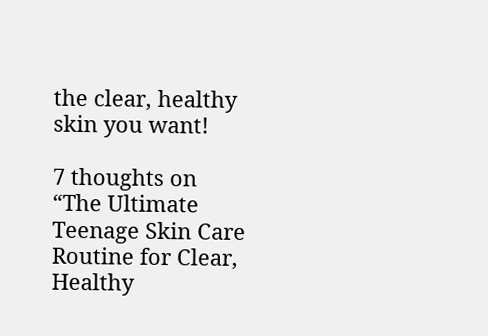the clear, healthy skin you want!

7 thoughts on “The Ultimate Teenage Skin Care Routine for Clear, Healthy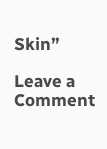Skin”

Leave a Comment